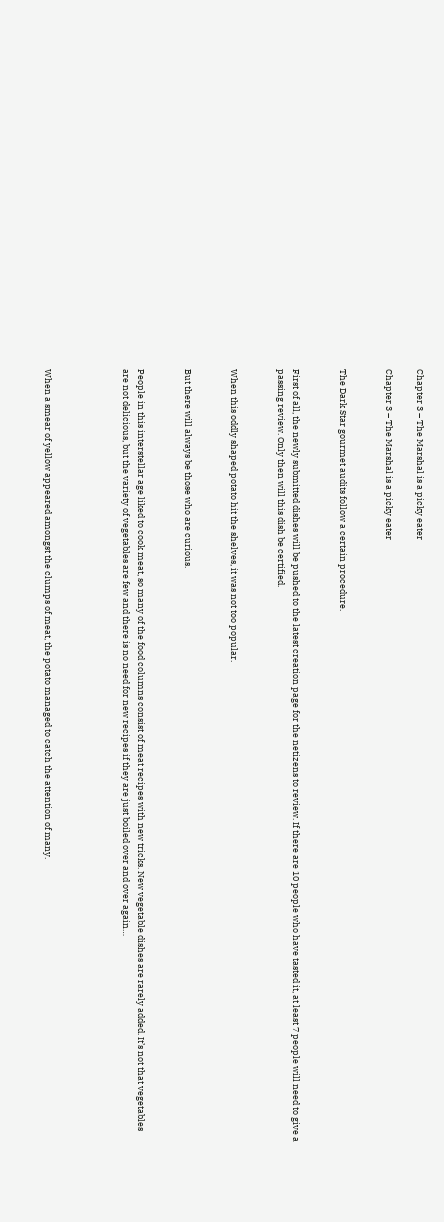Chapter 3 – The Marshal is a picky eater

Chapter 3 – The Marshal is a picky eater


The Dark Star gourmet audits follow a certain procedure.


First of all, the newly submitted dishes will be pushed to the latest creation page for the netizens to review. If there are 10 people who have tasted it, at least 7 people will need to give a passing review. Only then will this dish be certified.


When this oddly shaped potato hit the shelves, it was not too popular.


But there will always be those who are curious.


People in this interstellar age liked to cook meat, so many of the food columns consist of meat recipes with new tricks. New vegetable dishes are rarely added. It’s not that vegetables are not delicious, but the variety of vegetables are few and there is no need for new recipes if they are just boiled over and over again…




When a smear of yellow appeared amongst the clumps of meat, the potato managed to catch the attention of many.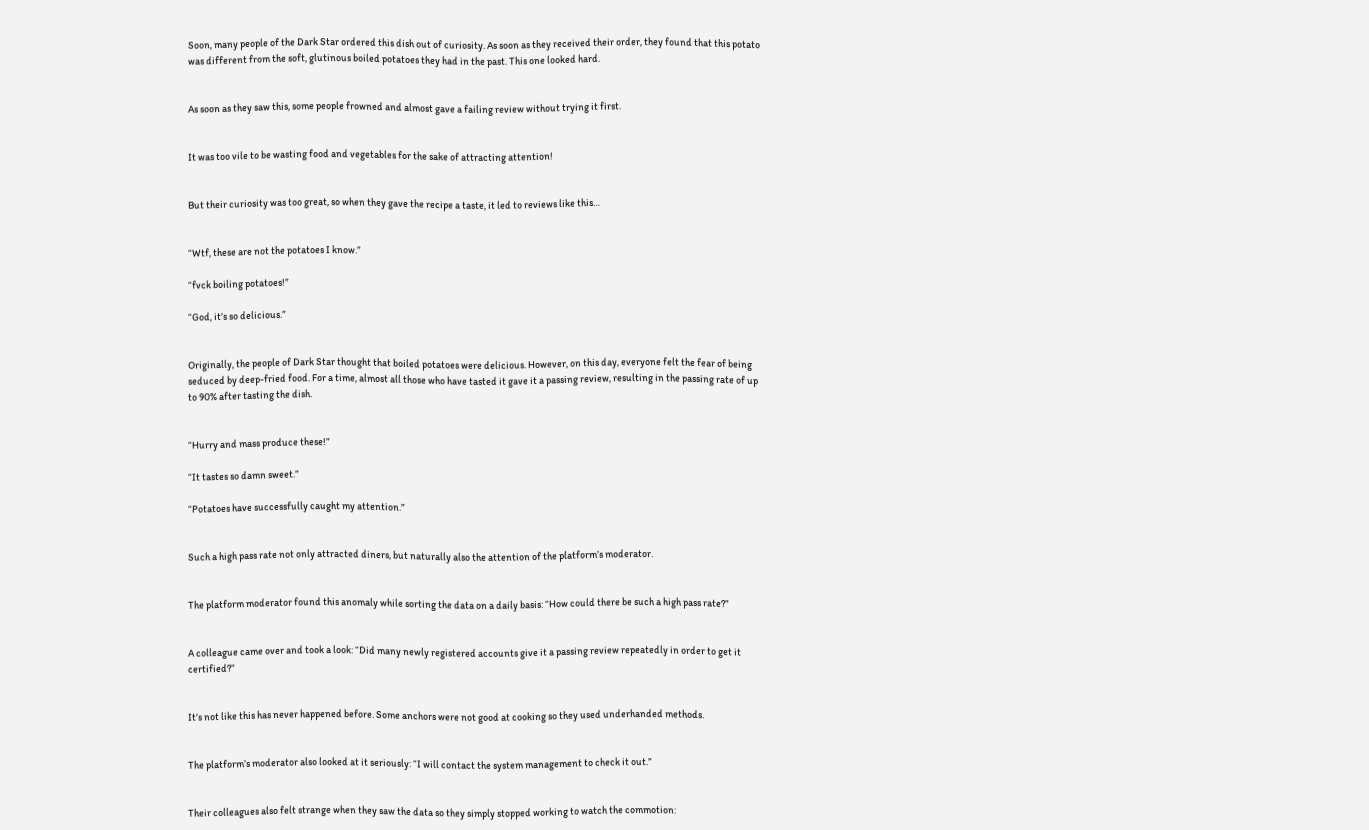Soon, many people of the Dark Star ordered this dish out of curiosity. As soon as they received their order, they found that this potato was different from the soft, glutinous boiled potatoes they had in the past. This one looked hard.


As soon as they saw this, some people frowned and almost gave a failing review without trying it first.


It was too vile to be wasting food and vegetables for the sake of attracting attention!


But their curiosity was too great, so when they gave the recipe a taste, it led to reviews like this…


“Wtf, these are not the potatoes I know.”

“fvck boiling potatoes!”

“God, it’s so delicious.”


Originally, the people of Dark Star thought that boiled potatoes were delicious. However, on this day, everyone felt the fear of being seduced by deep-fried food. For a time, almost all those who have tasted it gave it a passing review, resulting in the passing rate of up to 90% after tasting the dish.


“Hurry and mass produce these!”

“It tastes so damn sweet.”

“Potatoes have successfully caught my attention.”


Such a high pass rate not only attracted diners, but naturally also the attention of the platform’s moderator.


The platform moderator found this anomaly while sorting the data on a daily basis: “How could there be such a high pass rate?”


A colleague came over and took a look: “Did many newly registered accounts give it a passing review repeatedly in order to get it certified?”


It’s not like this has never happened before. Some anchors were not good at cooking so they used underhanded methods.


The platform’s moderator also looked at it seriously: “I will contact the system management to check it out.”


Their colleagues also felt strange when they saw the data so they simply stopped working to watch the commotion: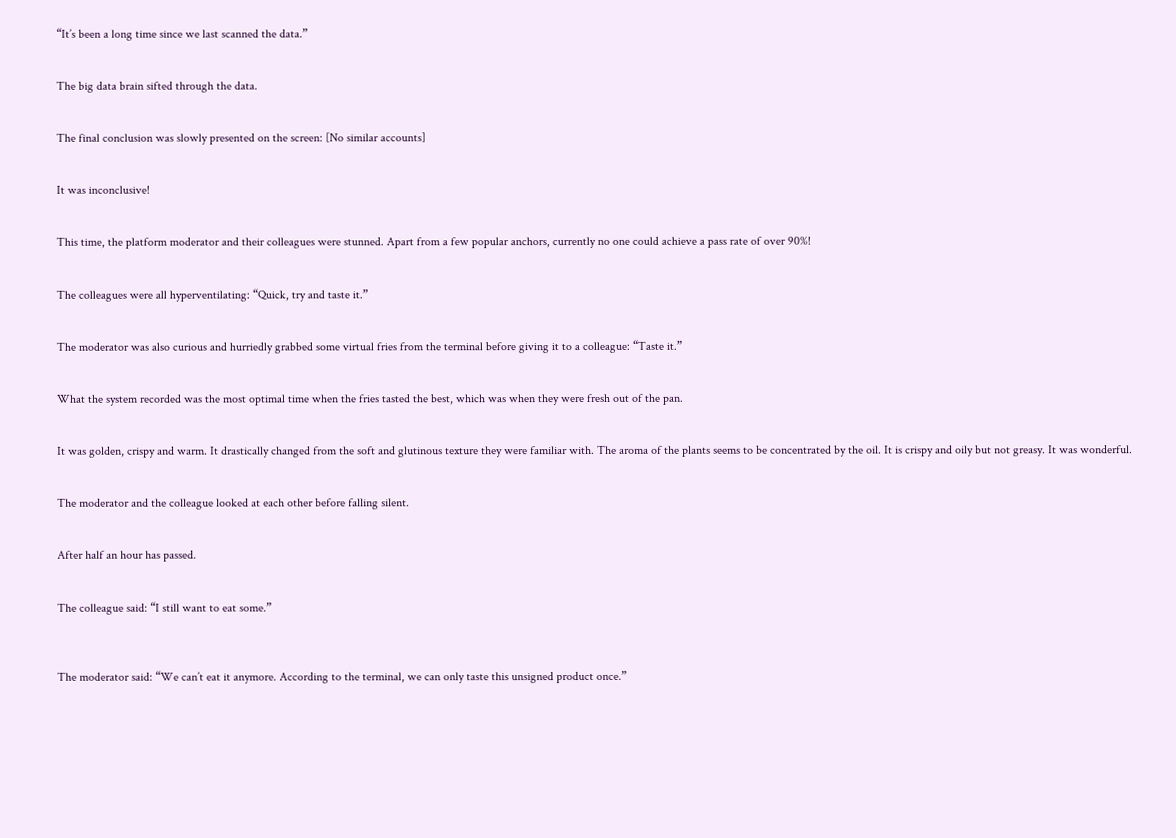“It’s been a long time since we last scanned the data.”


The big data brain sifted through the data.


The final conclusion was slowly presented on the screen: [No similar accounts]


It was inconclusive!


This time, the platform moderator and their colleagues were stunned. Apart from a few popular anchors, currently no one could achieve a pass rate of over 90%!


The colleagues were all hyperventilating: “Quick, try and taste it.”


The moderator was also curious and hurriedly grabbed some virtual fries from the terminal before giving it to a colleague: “Taste it.”


What the system recorded was the most optimal time when the fries tasted the best, which was when they were fresh out of the pan.


It was golden, crispy and warm. It drastically changed from the soft and glutinous texture they were familiar with. The aroma of the plants seems to be concentrated by the oil. It is crispy and oily but not greasy. It was wonderful.


The moderator and the colleague looked at each other before falling silent.


After half an hour has passed.


The colleague said: “I still want to eat some.”



The moderator said: “We can’t eat it anymore. According to the terminal, we can only taste this unsigned product once.”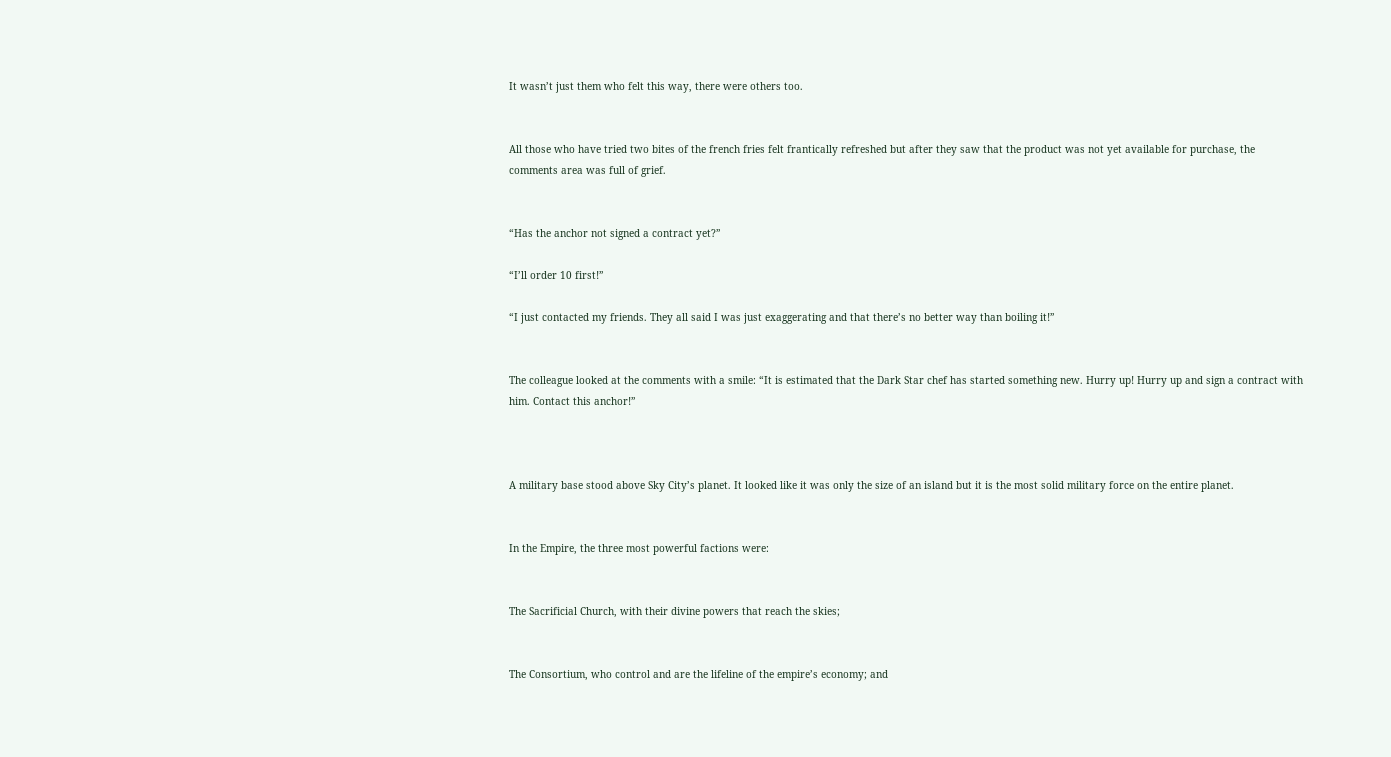It wasn’t just them who felt this way, there were others too.


All those who have tried two bites of the french fries felt frantically refreshed but after they saw that the product was not yet available for purchase, the comments area was full of grief.


“Has the anchor not signed a contract yet?”

“I’ll order 10 first!”

“I just contacted my friends. They all said I was just exaggerating and that there’s no better way than boiling it!”


The colleague looked at the comments with a smile: “It is estimated that the Dark Star chef has started something new. Hurry up! Hurry up and sign a contract with him. Contact this anchor!”



A military base stood above Sky City’s planet. It looked like it was only the size of an island but it is the most solid military force on the entire planet.


In the Empire, the three most powerful factions were:


The Sacrificial Church, with their divine powers that reach the skies;


The Consortium, who control and are the lifeline of the empire’s economy; and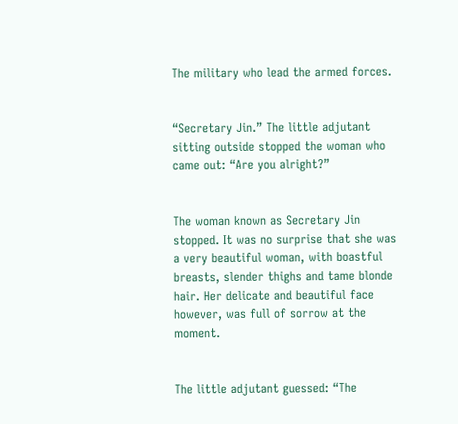The military who lead the armed forces.


“Secretary Jin.” The little adjutant sitting outside stopped the woman who came out: “Are you alright?”


The woman known as Secretary Jin stopped. It was no surprise that she was a very beautiful woman, with boastful breasts, slender thighs and tame blonde hair. Her delicate and beautiful face however, was full of sorrow at the moment.


The little adjutant guessed: “The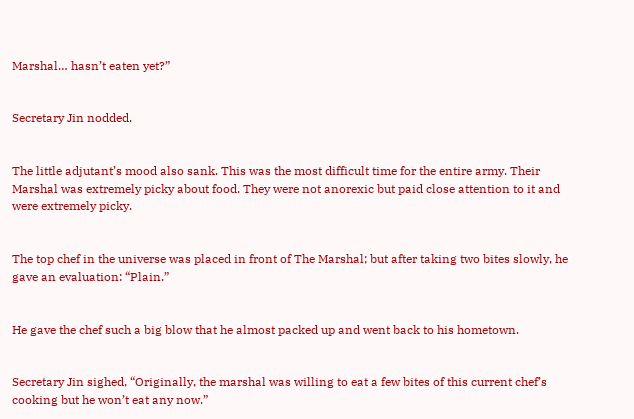Marshal… hasn’t eaten yet?”


Secretary Jin nodded.


The little adjutant’s mood also sank. This was the most difficult time for the entire army. Their Marshal was extremely picky about food. They were not anorexic but paid close attention to it and were extremely picky.


The top chef in the universe was placed in front of The Marshal; but after taking two bites slowly, he gave an evaluation: “Plain.”


He gave the chef such a big blow that he almost packed up and went back to his hometown.


Secretary Jin sighed, “Originally, the marshal was willing to eat a few bites of this current chef’s cooking but he won’t eat any now.”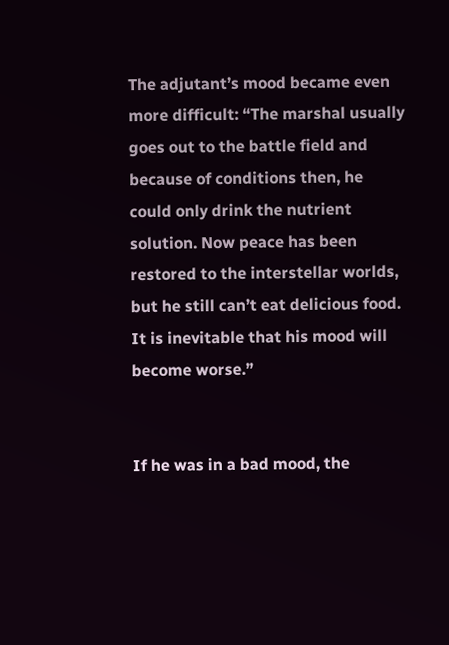The adjutant’s mood became even more difficult: “The marshal usually goes out to the battle field and because of conditions then, he could only drink the nutrient solution. Now peace has been restored to the interstellar worlds, but he still can’t eat delicious food. It is inevitable that his mood will become worse.”


If he was in a bad mood, the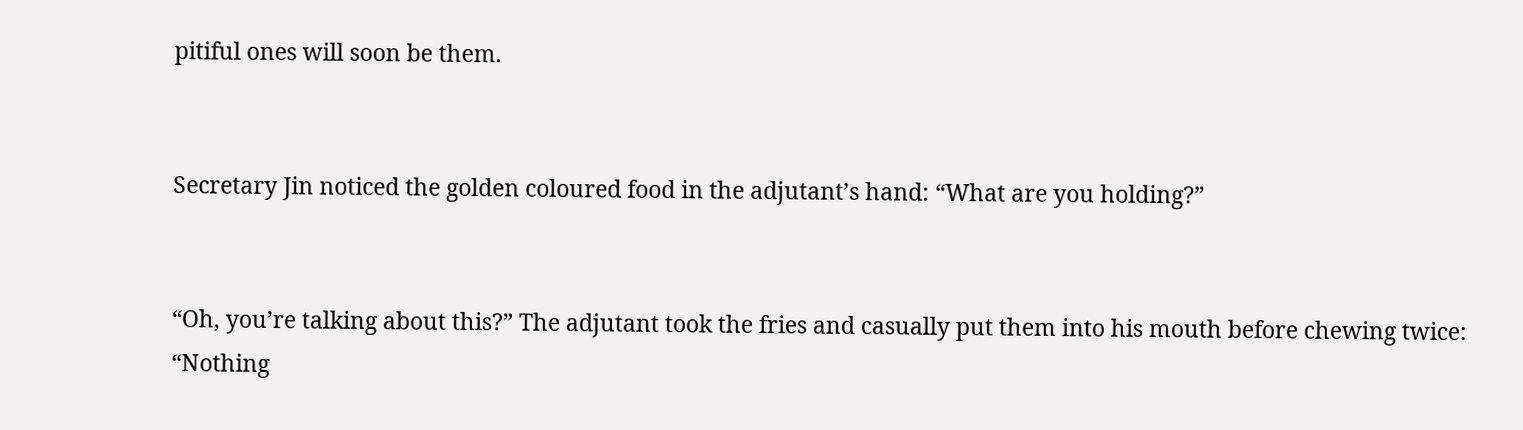pitiful ones will soon be them.


Secretary Jin noticed the golden coloured food in the adjutant’s hand: “What are you holding?”


“Oh, you’re talking about this?” The adjutant took the fries and casually put them into his mouth before chewing twice: “Nothing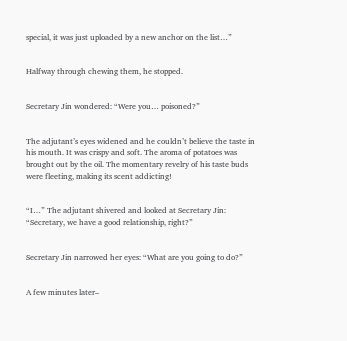special, it was just uploaded by a new anchor on the list…”


Halfway through chewing them, he stopped.


Secretary Jin wondered: “Were you… poisoned?”


The adjutant’s eyes widened and he couldn’t believe the taste in his mouth. It was crispy and soft. The aroma of potatoes was brought out by the oil. The momentary revelry of his taste buds were fleeting, making its scent addicting!


“I…” The adjutant shivered and looked at Secretary Jin: “Secretary, we have a good relationship, right?”


Secretary Jin narrowed her eyes: “What are you going to do?”


A few minutes later–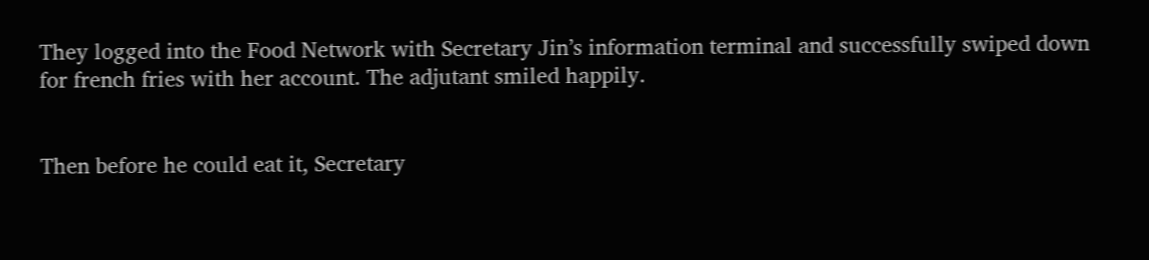They logged into the Food Network with Secretary Jin’s information terminal and successfully swiped down for french fries with her account. The adjutant smiled happily.


Then before he could eat it, Secretary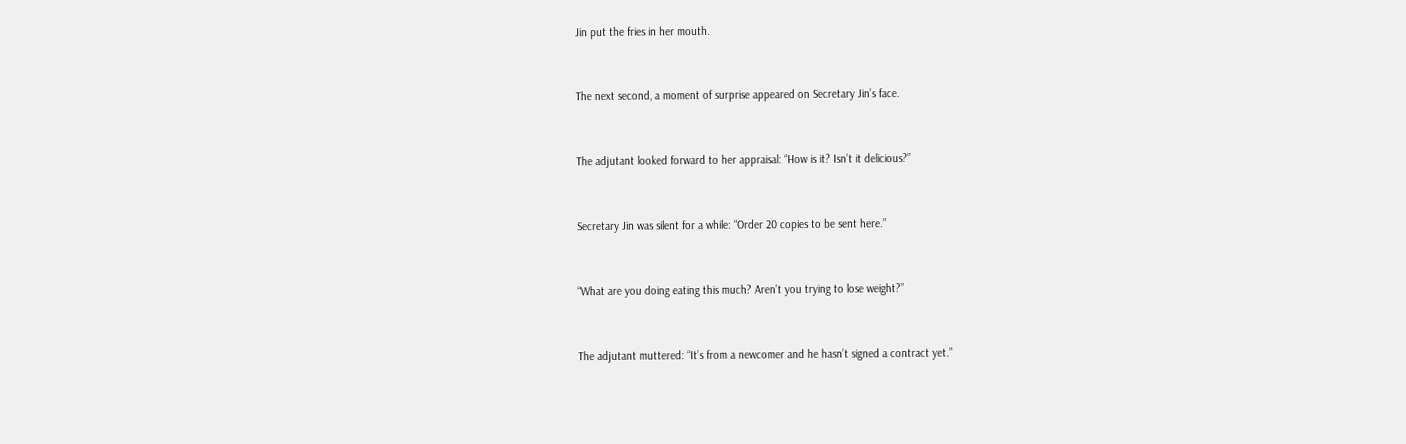Jin put the fries in her mouth.


The next second, a moment of surprise appeared on Secretary Jin’s face.


The adjutant looked forward to her appraisal: “How is it? Isn’t it delicious?”


Secretary Jin was silent for a while: “Order 20 copies to be sent here.”


“What are you doing eating this much? Aren’t you trying to lose weight?”


The adjutant muttered: “It’s from a newcomer and he hasn’t signed a contract yet.”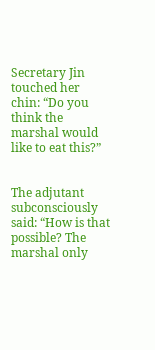Secretary Jin touched her chin: “Do you think the marshal would like to eat this?”


The adjutant subconsciously said: “How is that possible? The marshal only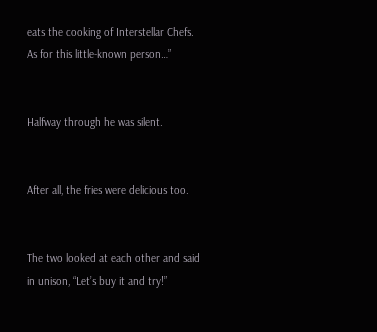eats the cooking of Interstellar Chefs. As for this little-known person…”


Halfway through he was silent.


After all, the fries were delicious too.


The two looked at each other and said in unison, “Let’s buy it and try!”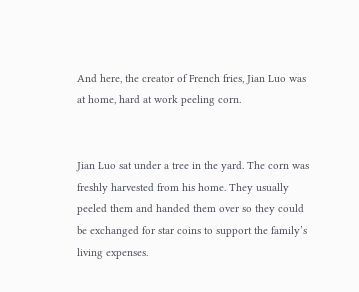And here, the creator of French fries, Jian Luo was at home, hard at work peeling corn.


Jian Luo sat under a tree in the yard. The corn was freshly harvested from his home. They usually peeled them and handed them over so they could be exchanged for star coins to support the family’s living expenses.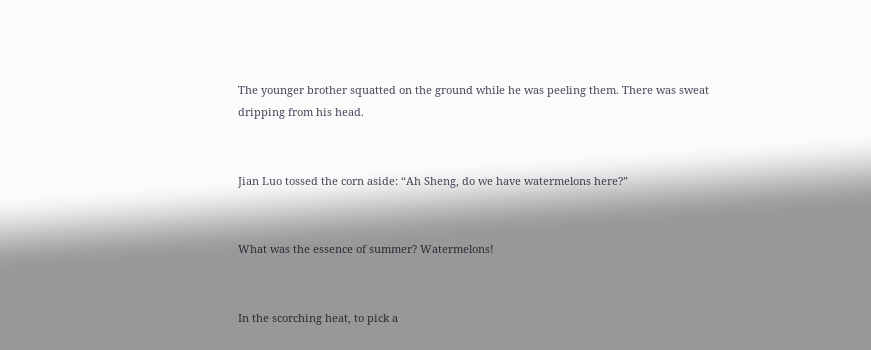The younger brother squatted on the ground while he was peeling them. There was sweat dripping from his head.


Jian Luo tossed the corn aside: “Ah Sheng, do we have watermelons here?”


What was the essence of summer? Watermelons!


In the scorching heat, to pick a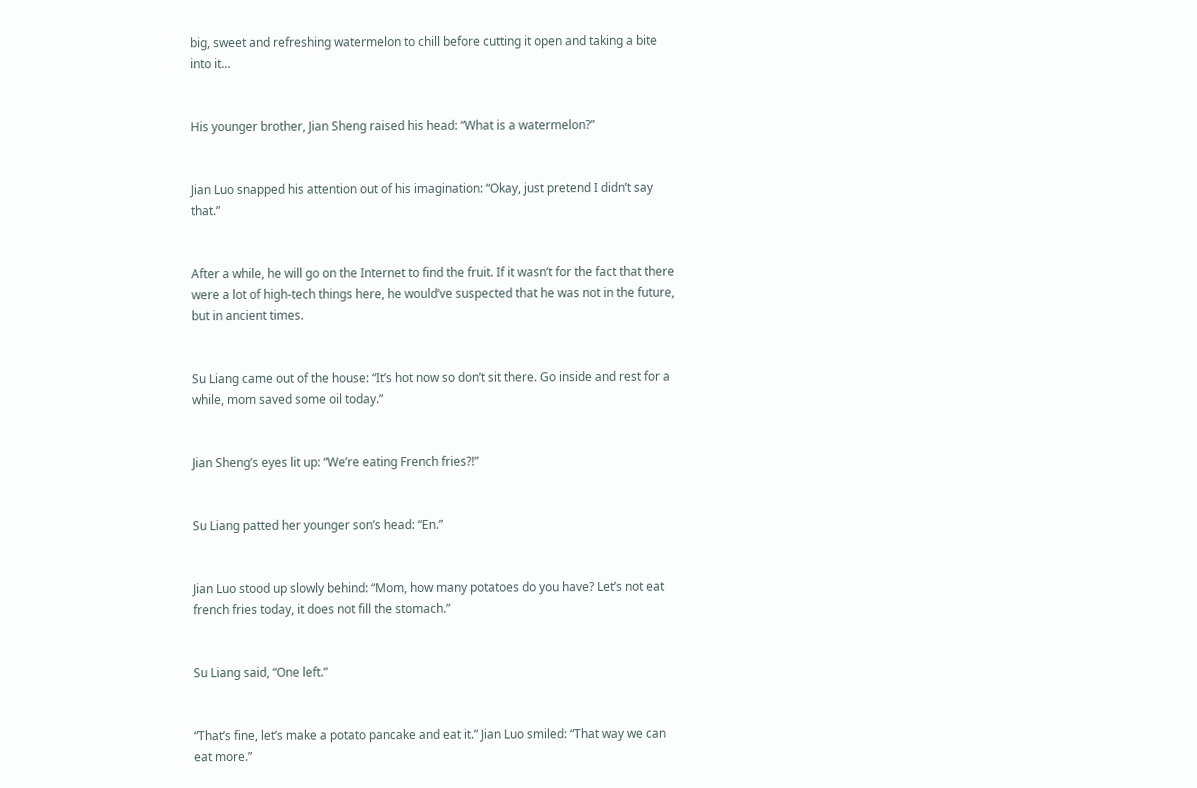big, sweet and refreshing watermelon to chill before cutting it open and taking a bite into it…


His younger brother, Jian Sheng raised his head: “What is a watermelon?”


Jian Luo snapped his attention out of his imagination: “Okay, just pretend I didn’t say that.”


After a while, he will go on the Internet to find the fruit. If it wasn’t for the fact that there were a lot of high-tech things here, he would’ve suspected that he was not in the future, but in ancient times.


Su Liang came out of the house: “It’s hot now so don’t sit there. Go inside and rest for a while, mom saved some oil today.”


Jian Sheng’s eyes lit up: “We’re eating French fries?!”


Su Liang patted her younger son’s head: “En.”


Jian Luo stood up slowly behind: “Mom, how many potatoes do you have? Let’s not eat french fries today, it does not fill the stomach.”


Su Liang said, “One left.”


“That’s fine, let’s make a potato pancake and eat it.” Jian Luo smiled: “That way we can eat more.”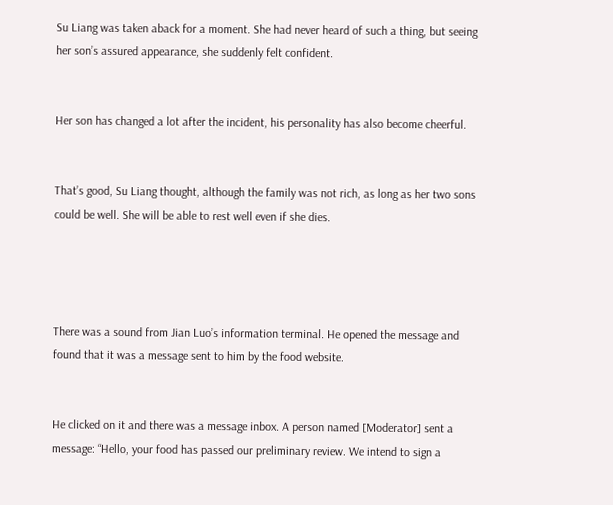Su Liang was taken aback for a moment. She had never heard of such a thing, but seeing her son’s assured appearance, she suddenly felt confident.


Her son has changed a lot after the incident, his personality has also become cheerful.


That’s good, Su Liang thought, although the family was not rich, as long as her two sons could be well. She will be able to rest well even if she dies.




There was a sound from Jian Luo’s information terminal. He opened the message and found that it was a message sent to him by the food website.


He clicked on it and there was a message inbox. A person named [Moderator] sent a message: “Hello, your food has passed our preliminary review. We intend to sign a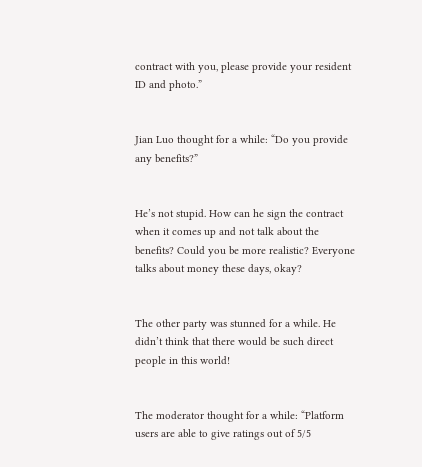contract with you, please provide your resident ID and photo.”


Jian Luo thought for a while: “Do you provide any benefits?”


He’s not stupid. How can he sign the contract when it comes up and not talk about the benefits? Could you be more realistic? Everyone talks about money these days, okay?


The other party was stunned for a while. He didn’t think that there would be such direct people in this world!


The moderator thought for a while: “Platform users are able to give ratings out of 5/5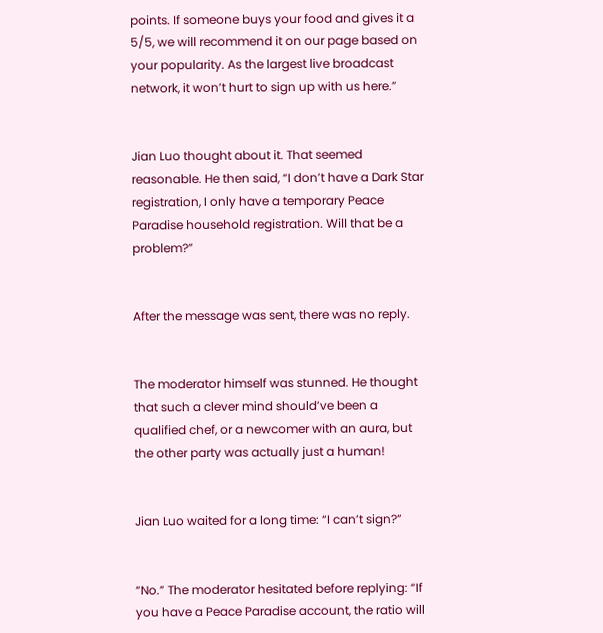points. If someone buys your food and gives it a 5/5, we will recommend it on our page based on your popularity. As the largest live broadcast network, it won’t hurt to sign up with us here.”


Jian Luo thought about it. That seemed reasonable. He then said, “I don’t have a Dark Star registration, I only have a temporary Peace Paradise household registration. Will that be a problem?”


After the message was sent, there was no reply.


The moderator himself was stunned. He thought that such a clever mind should’ve been a qualified chef, or a newcomer with an aura, but the other party was actually just a human!


Jian Luo waited for a long time: “I can’t sign?”


“No.” The moderator hesitated before replying: “If you have a Peace Paradise account, the ratio will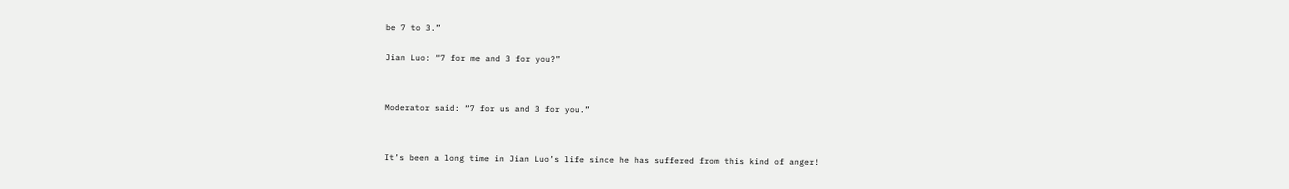be 7 to 3.”


Jian Luo: “7 for me and 3 for you?”




Moderator said: “7 for us and 3 for you.”




It’s been a long time in Jian Luo’s life since he has suffered from this kind of anger!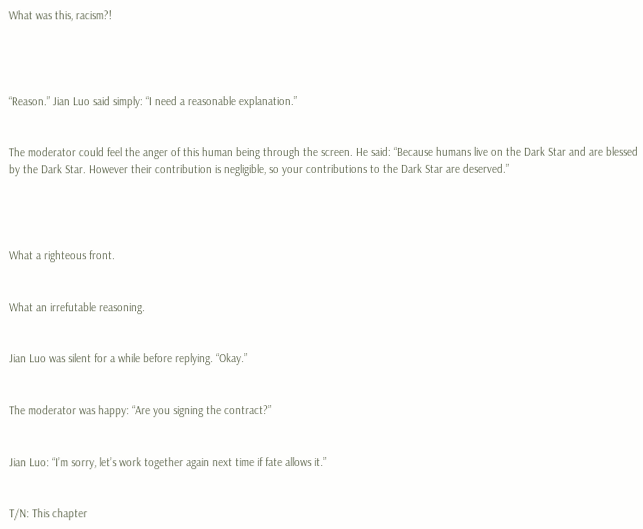What was this, racism?!




“Reason.” Jian Luo said simply: “I need a reasonable explanation.”


The moderator could feel the anger of this human being through the screen. He said: “Because humans live on the Dark Star and are blessed by the Dark Star. However their contribution is negligible, so your contributions to the Dark Star are deserved.”




What a righteous front.


What an irrefutable reasoning.


Jian Luo was silent for a while before replying. “Okay.”


The moderator was happy: “Are you signing the contract?”


Jian Luo: “I’m sorry, let’s work together again next time if fate allows it.”


T/N: This chapter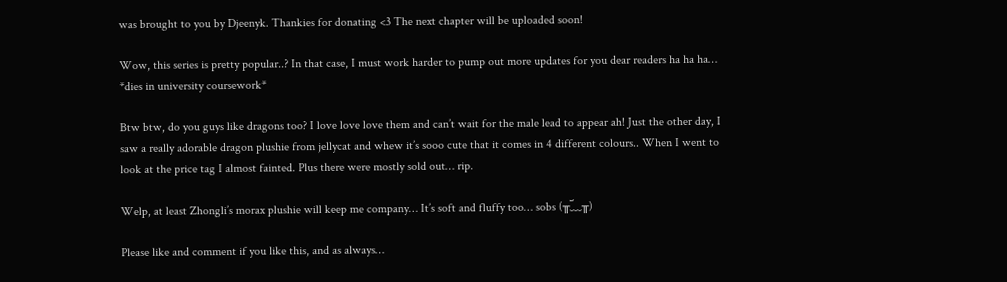was brought to you by Djeenyk. Thankies for donating <3 The next chapter will be uploaded soon!

Wow, this series is pretty popular..? In that case, I must work harder to pump out more updates for you dear readers ha ha ha… *dies in university coursework*

Btw btw, do you guys like dragons too? I love love love them and can’t wait for the male lead to appear ah! Just the other day, I saw a really adorable dragon plushie from jellycat and whew it’s sooo cute that it comes in 4 different colours.. When I went to look at the price tag I almost fainted. Plus there were mostly sold out… rip.

Welp, at least Zhongli’s morax plushie will keep me company… It’s soft and fluffy too… sobs (╥︣﹏╥)

Please like and comment if you like this, and as always…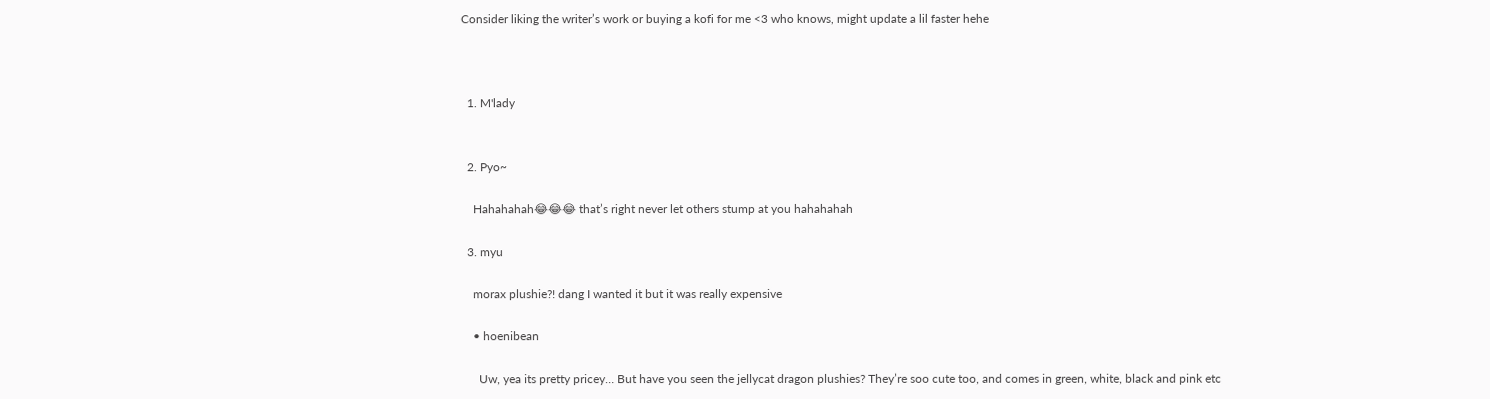Consider liking the writer’s work or buying a kofi for me <3 who knows, might update a lil faster hehe



  1. M'lady


  2. Pyo~

    Hahahahah😂😂😂 that’s right never let others stump at you hahahahah

  3. myu

    morax plushie?! dang I wanted it but it was really expensive

    • hoenibean

      Uw, yea its pretty pricey… But have you seen the jellycat dragon plushies? They’re soo cute too, and comes in green, white, black and pink etc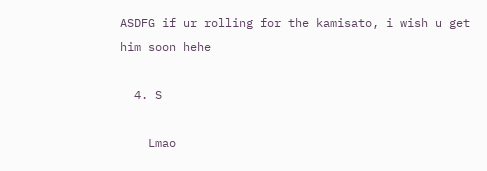ASDFG if ur rolling for the kamisato, i wish u get him soon hehe

  4. S

    Lmao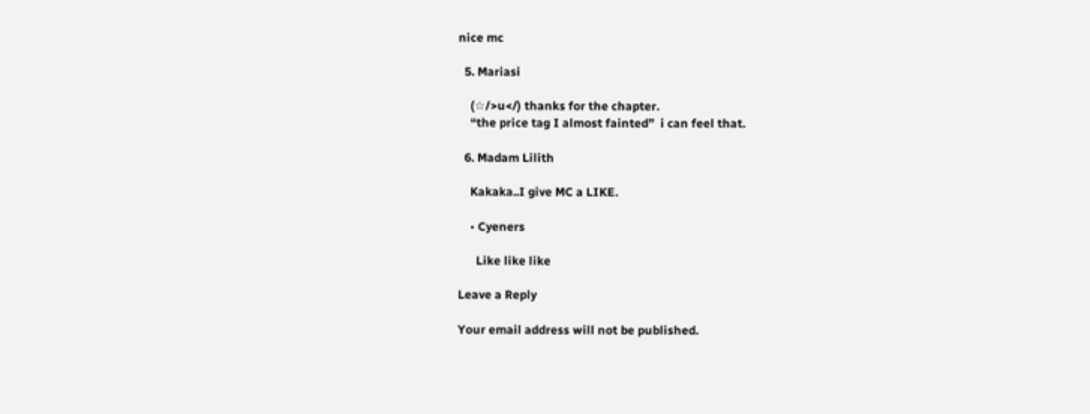nice mc

  5. Mariasi

    (☆/>u</) thanks for the chapter.
    “the price tag I almost fainted”  i can feel that.

  6. Madam Lilith

    Kakaka..I give MC a LIKE.

    • Cyeners

      Like like like

Leave a Reply

Your email address will not be published.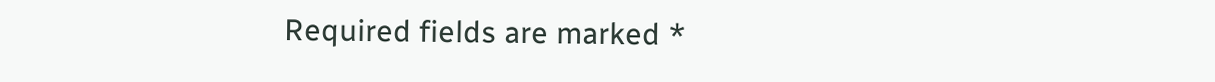Required fields are marked *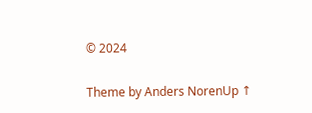© 2024

Theme by Anders NorenUp ↑